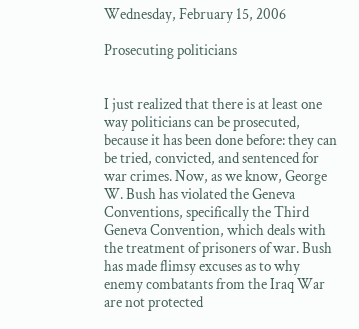Wednesday, February 15, 2006

Prosecuting politicians


I just realized that there is at least one way politicians can be prosecuted, because it has been done before: they can be tried, convicted, and sentenced for war crimes. Now, as we know, George W. Bush has violated the Geneva Conventions, specifically the Third Geneva Convention, which deals with the treatment of prisoners of war. Bush has made flimsy excuses as to why enemy combatants from the Iraq War are not protected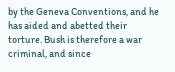by the Geneva Conventions, and he has aided and abetted their torture. Bush is therefore a war criminal, and since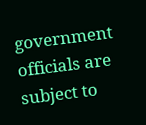government officials are subject to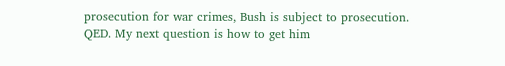prosecution for war crimes, Bush is subject to prosecution. QED. My next question is how to get him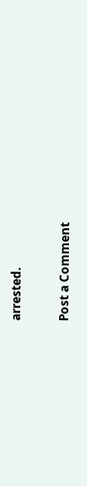arrested.

Post a Comment